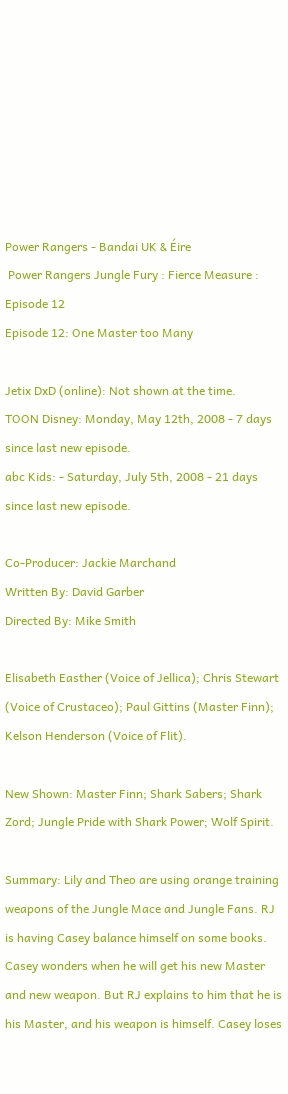Power Rangers - Bandai UK & Éire
 Power Rangers Jungle Fury : Fierce Measure : Episode 12
Episode 12: One Master too Many

Jetix DxD (online): Not shown at the time.
TOON Disney: Monday, May 12th, 2008 - 7 days since last new episode.
abc Kids: - Saturday, July 5th, 2008 - 21 days since last new episode.

Co-Producer: Jackie Marchand
Written By: David Garber
Directed By: Mike Smith

Elisabeth Easther (Voice of Jellica); Chris Stewart (Voice of Crustaceo); Paul Gittins (Master Finn); Kelson Henderson (Voice of Flit).

New Shown: Master Finn; Shark Sabers; Shark Zord; Jungle Pride with Shark Power; Wolf Spirit.

Summary: Lily and Theo are using orange training weapons of the Jungle Mace and Jungle Fans. RJ is having Casey balance himself on some books. Casey wonders when he will get his new Master and new weapon. But RJ explains to him that he is his Master, and his weapon is himself. Casey loses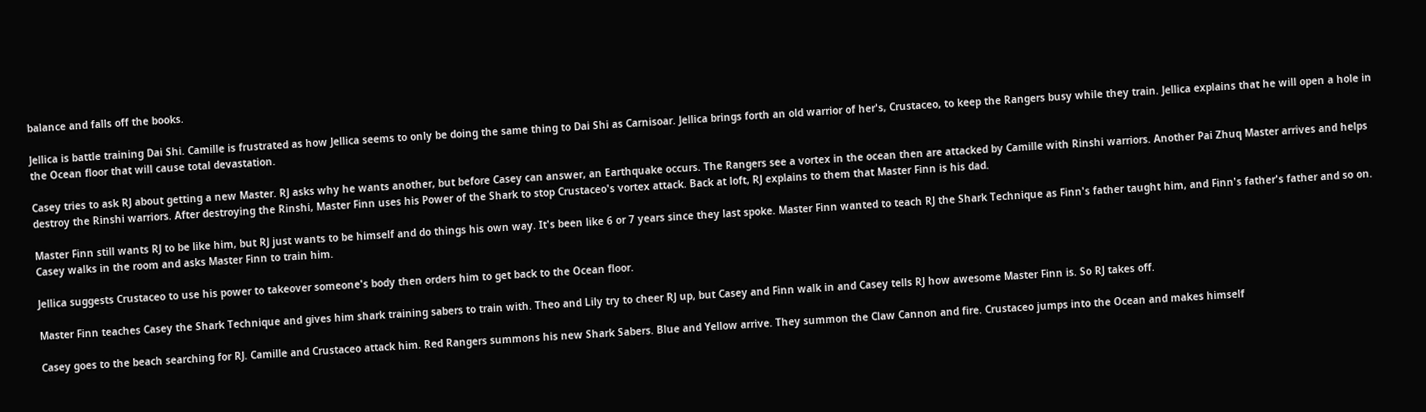balance and falls off the books.

Jellica is battle training Dai Shi. Camille is frustrated as how Jellica seems to only be doing the same thing to Dai Shi as Carnisoar. Jellica brings forth an old warrior of her's, Crustaceo, to keep the Rangers busy while they train. Jellica explains that he will open a hole in the Ocean floor that will cause total devastation.

Casey tries to ask RJ about getting a new Master. RJ asks why he wants another, but before Casey can answer, an Earthquake occurs. The Rangers see a vortex in the ocean then are attacked by Camille with Rinshi warriors. Another Pai Zhuq Master arrives and helps destroy the Rinshi warriors. After destroying the Rinshi, Master Finn uses his Power of the Shark to stop Crustaceo's vortex attack. Back at loft, RJ explains to them that Master Finn is his dad.

Master Finn still wants RJ to be like him, but RJ just wants to be himself and do things his own way. It's been like 6 or 7 years since they last spoke. Master Finn wanted to teach RJ the Shark Technique as Finn's father taught him, and Finn's father's father and so on. Casey walks in the room and asks Master Finn to train him.

Jellica suggests Crustaceo to use his power to takeover someone's body then orders him to get back to the Ocean floor.

Master Finn teaches Casey the Shark Technique and gives him shark training sabers to train with. Theo and Lily try to cheer RJ up, but Casey and Finn walk in and Casey tells RJ how awesome Master Finn is. So RJ takes off.

Casey goes to the beach searching for RJ. Camille and Crustaceo attack him. Red Rangers summons his new Shark Sabers. Blue and Yellow arrive. They summon the Claw Cannon and fire. Crustaceo jumps into the Ocean and makes himself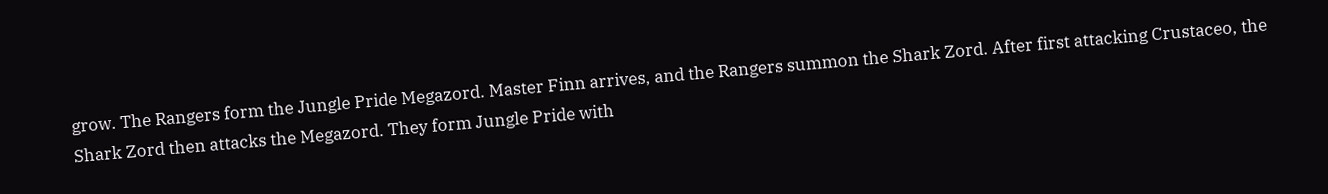grow. The Rangers form the Jungle Pride Megazord. Master Finn arrives, and the Rangers summon the Shark Zord. After first attacking Crustaceo, the Shark Zord then attacks the Megazord. They form Jungle Pride with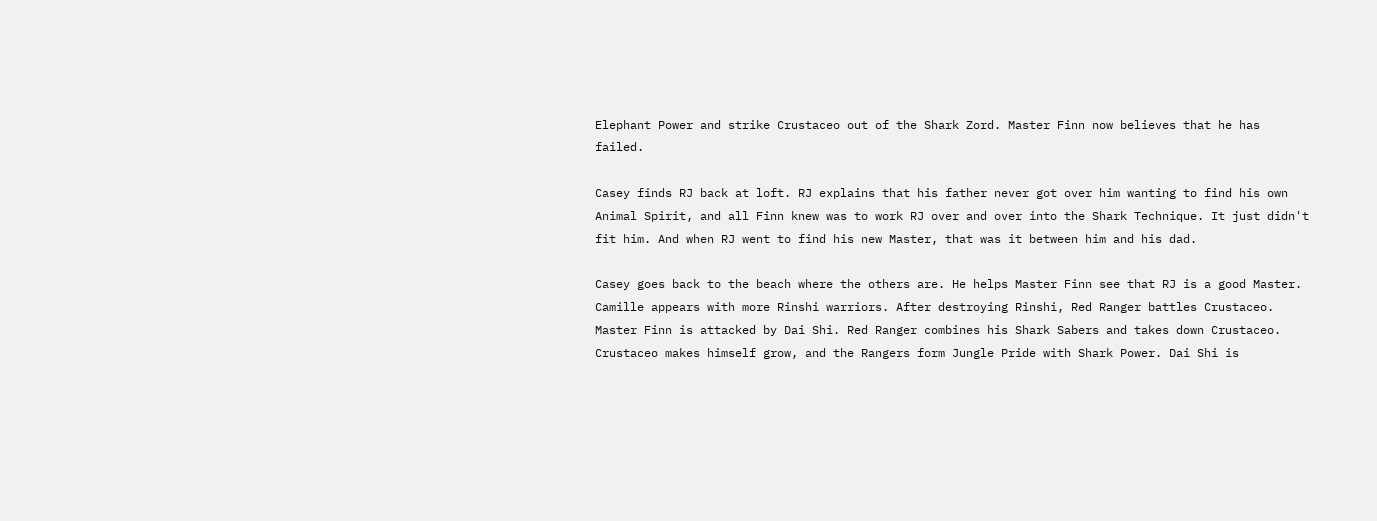Elephant Power and strike Crustaceo out of the Shark Zord. Master Finn now believes that he has failed.

Casey finds RJ back at loft. RJ explains that his father never got over him wanting to find his own Animal Spirit, and all Finn knew was to work RJ over and over into the Shark Technique. It just didn't fit him. And when RJ went to find his new Master, that was it between him and his dad.

Casey goes back to the beach where the others are. He helps Master Finn see that RJ is a good Master. Camille appears with more Rinshi warriors. After destroying Rinshi, Red Ranger battles Crustaceo. Master Finn is attacked by Dai Shi. Red Ranger combines his Shark Sabers and takes down Crustaceo. Crustaceo makes himself grow, and the Rangers form Jungle Pride with Shark Power. Dai Shi is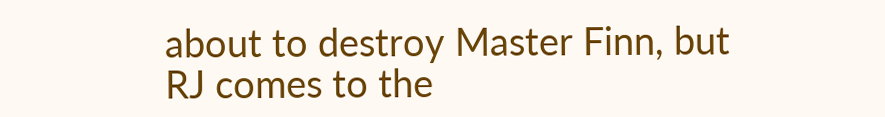about to destroy Master Finn, but RJ comes to the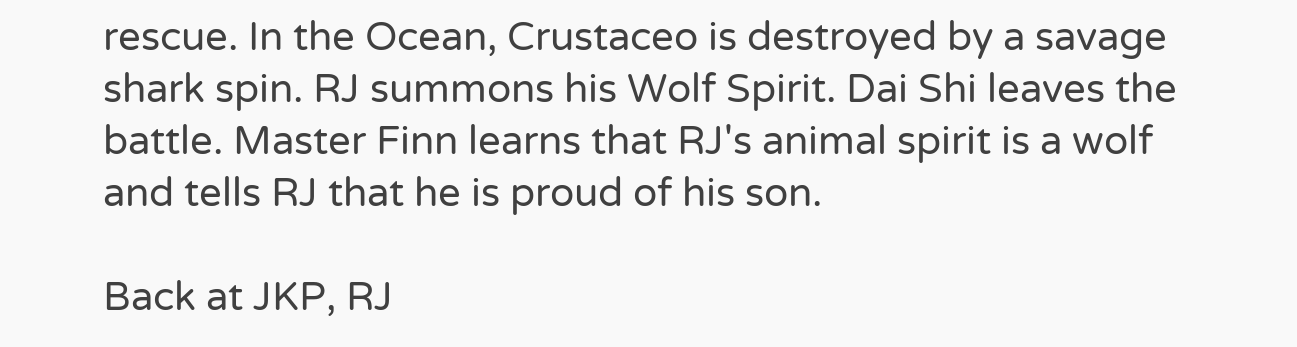rescue. In the Ocean, Crustaceo is destroyed by a savage shark spin. RJ summons his Wolf Spirit. Dai Shi leaves the battle. Master Finn learns that RJ's animal spirit is a wolf and tells RJ that he is proud of his son.

Back at JKP, RJ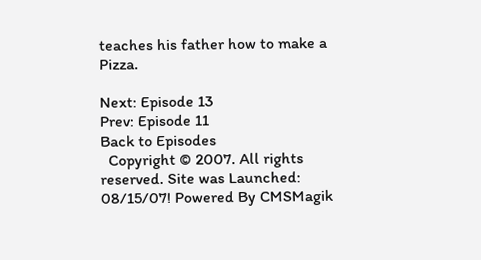teaches his father how to make a Pizza.

Next: Episode 13
Prev: Episode 11
Back to Episodes
  Copyright © 2007. All rights reserved. Site was Launched: 08/15/07! Powered By CMSMagik